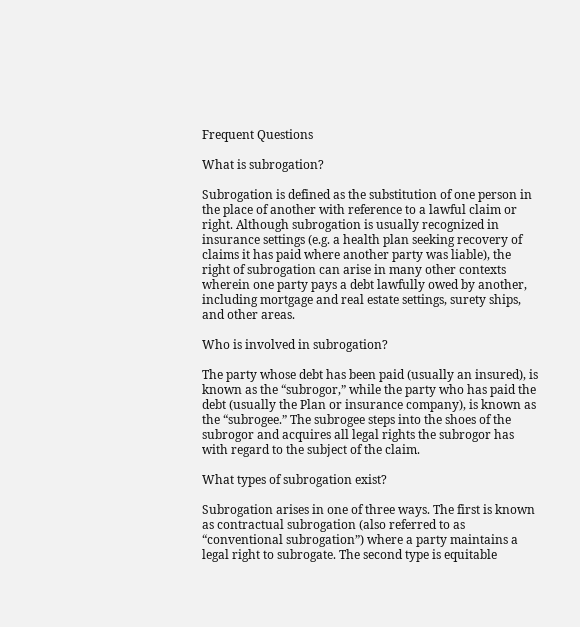Frequent Questions

What is subrogation?

Subrogation is defined as the substitution of one person in the place of another with reference to a lawful claim or right. Although subrogation is usually recognized in insurance settings (e.g. a health plan seeking recovery of claims it has paid where another party was liable), the right of subrogation can arise in many other contexts wherein one party pays a debt lawfully owed by another, including mortgage and real estate settings, surety ships, and other areas.

Who is involved in subrogation?

The party whose debt has been paid (usually an insured), is known as the “subrogor,” while the party who has paid the debt (usually the Plan or insurance company), is known as the “subrogee.” The subrogee steps into the shoes of the subrogor and acquires all legal rights the subrogor has with regard to the subject of the claim.

What types of subrogation exist?

Subrogation arises in one of three ways. The first is known as contractual subrogation (also referred to as “conventional subrogation”) where a party maintains a legal right to subrogate. The second type is equitable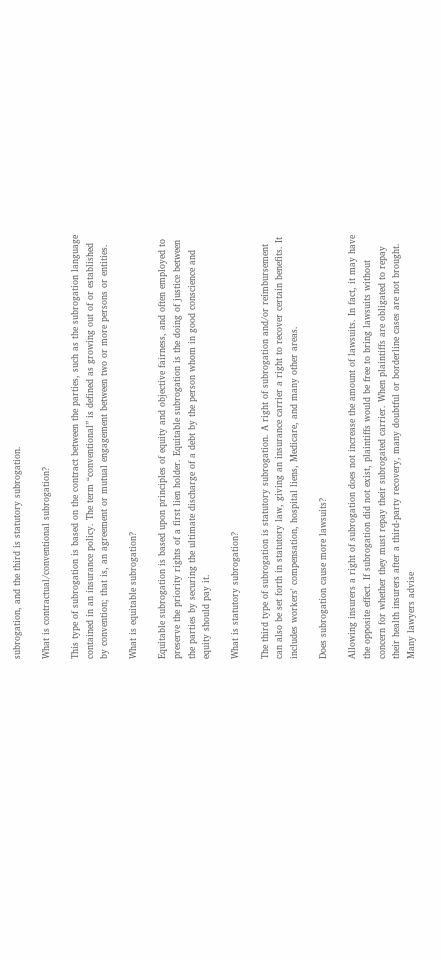subrogation, and the third is statutory subrogation.

What is contractual/conventional subrogation?

This type of subrogation is based on the contract between the parties, such as the subrogation language contained in an insurance policy. The term “conventional” is defined as growing out of or established by convention; that is, an agreement or mutual engagement between two or more persons or entities.

What is equitable subrogation?

Equitable subrogation is based upon principles of equity and objective fairness, and often employed to preserve the priority rights of a first lien holder. Equitable subrogation is the doing of justice between the parties by securing the ultimate discharge of a debt by the person whom in good conscience and equity should pay it.

What is statutory subrogation?

The third type of subrogation is statutory subrogation. A right of subrogation and/or reimbursement can also be set forth in statutory law, giving an insurance carrier a right to recover certain benefits. It includes workers' compensation, hospital liens, Medicare, and many other areas.

Does subrogation cause more lawsuits?

Allowing insurers a right of subrogation does not increase the amount of lawsuits. In fact, it may have the opposite effect. If subrogation did not exist, plaintiffs would be free to bring lawsuits without concern for whether they must repay their subrogated carrier. When plaintiffs are obligated to repay their health insurers after a third-party recovery, many doubtful or borderline cases are not brought. Many lawyers advise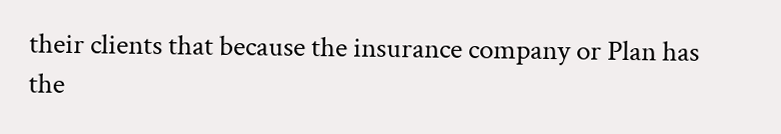their clients that because the insurance company or Plan has the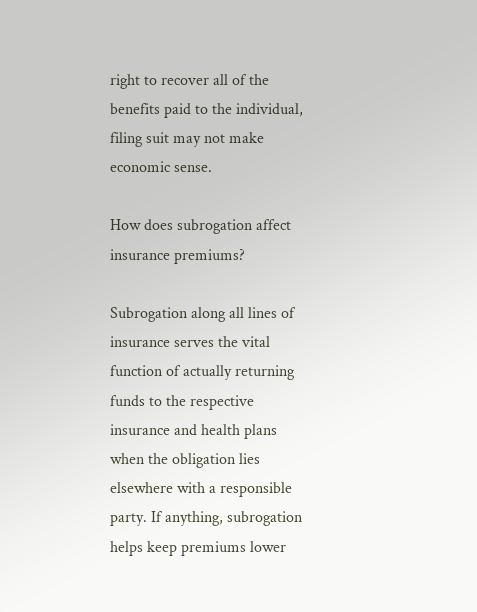right to recover all of the benefits paid to the individual, filing suit may not make economic sense.

How does subrogation affect insurance premiums?

Subrogation along all lines of insurance serves the vital function of actually returning funds to the respective insurance and health plans when the obligation lies elsewhere with a responsible party. If anything, subrogation helps keep premiums lower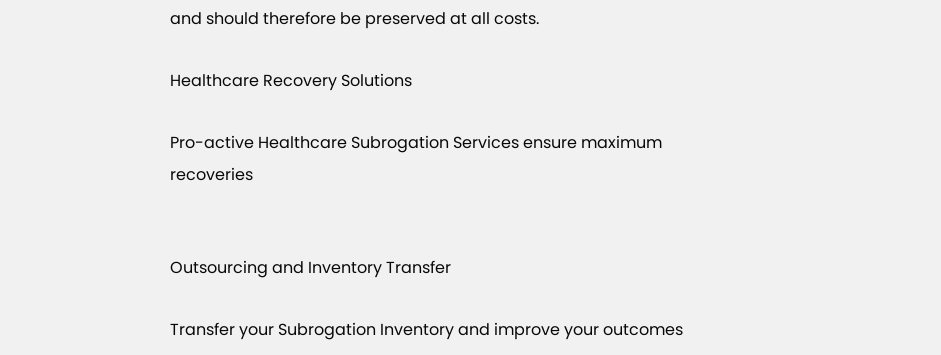and should therefore be preserved at all costs.

Healthcare Recovery Solutions

Pro-active Healthcare Subrogation Services ensure maximum recoveries


Outsourcing and Inventory Transfer

Transfer your Subrogation Inventory and improve your outcomes